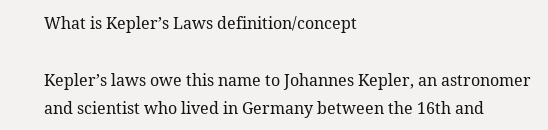What is Kepler’s Laws definition/concept

Kepler’s laws owe this name to Johannes Kepler, an astronomer and scientist who lived in Germany between the 16th and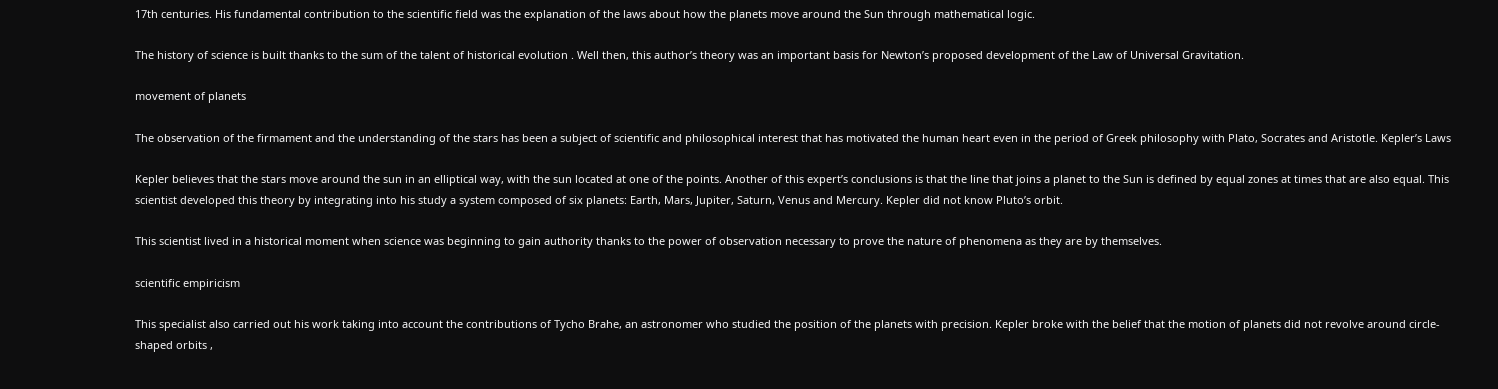17th centuries. His fundamental contribution to the scientific field was the explanation of the laws about how the planets move around the Sun through mathematical logic.

The history of science is built thanks to the sum of the talent of historical evolution . Well then, this author’s theory was an important basis for Newton’s proposed development of the Law of Universal Gravitation.

movement of planets

The observation of the firmament and the understanding of the stars has been a subject of scientific and philosophical interest that has motivated the human heart even in the period of Greek philosophy with Plato, Socrates and Aristotle. Kepler’s Laws

Kepler believes that the stars move around the sun in an elliptical way, with the sun located at one of the points. Another of this expert’s conclusions is that the line that joins a planet to the Sun is defined by equal zones at times that are also equal. This scientist developed this theory by integrating into his study a system composed of six planets: Earth, Mars, Jupiter, Saturn, Venus and Mercury. Kepler did not know Pluto’s orbit.

This scientist lived in a historical moment when science was beginning to gain authority thanks to the power of observation necessary to prove the nature of phenomena as they are by themselves.

scientific empiricism

This specialist also carried out his work taking into account the contributions of Tycho Brahe, an astronomer who studied the position of the planets with precision. Kepler broke with the belief that the motion of planets did not revolve around circle- shaped orbits ,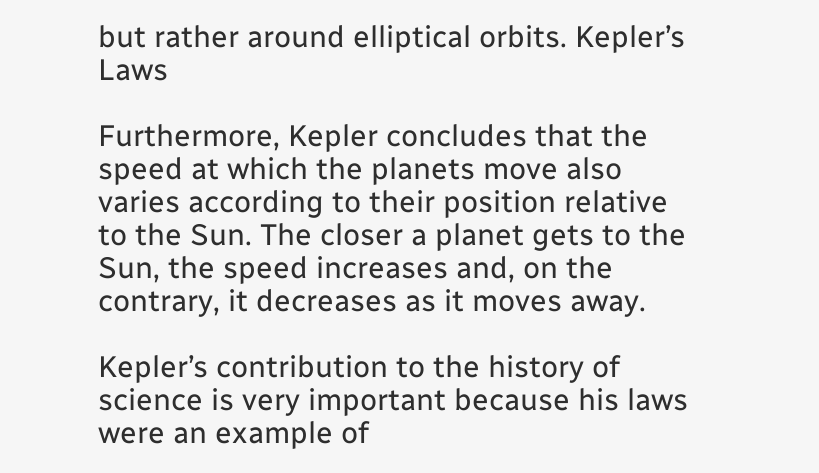but rather around elliptical orbits. Kepler’s Laws

Furthermore, Kepler concludes that the speed at which the planets move also varies according to their position relative to the Sun. The closer a planet gets to the Sun, the speed increases and, on the contrary, it decreases as it moves away.

Kepler’s contribution to the history of science is very important because his laws were an example of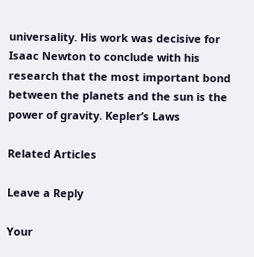universality. His work was decisive for Isaac Newton to conclude with his research that the most important bond between the planets and the sun is the power of gravity. Kepler’s Laws

Related Articles

Leave a Reply

Your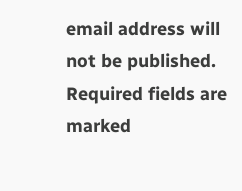email address will not be published. Required fields are marked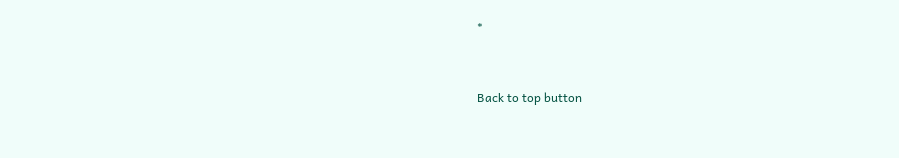*


Back to top button